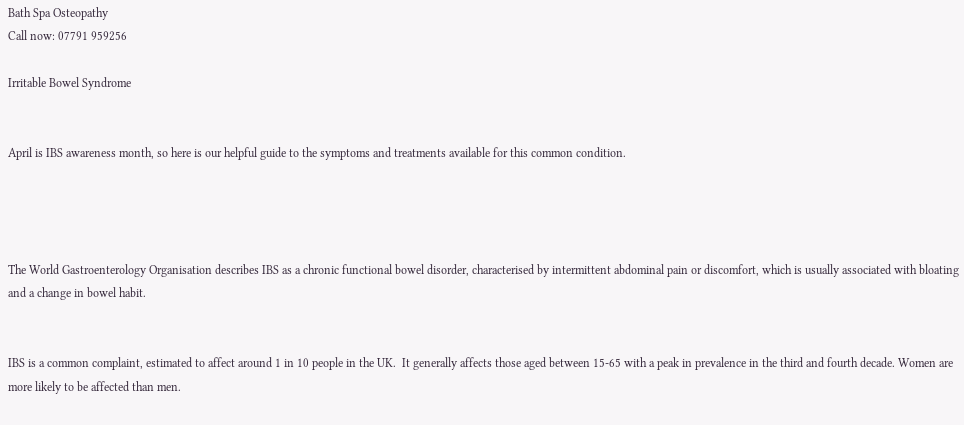Bath Spa Osteopathy
Call now: 07791 959256

Irritable Bowel Syndrome


April is IBS awareness month, so here is our helpful guide to the symptoms and treatments available for this common condition.




The World Gastroenterology Organisation describes IBS as a chronic functional bowel disorder, characterised by intermittent abdominal pain or discomfort, which is usually associated with bloating and a change in bowel habit.


IBS is a common complaint, estimated to affect around 1 in 10 people in the UK.  It generally affects those aged between 15-65 with a peak in prevalence in the third and fourth decade. Women are more likely to be affected than men.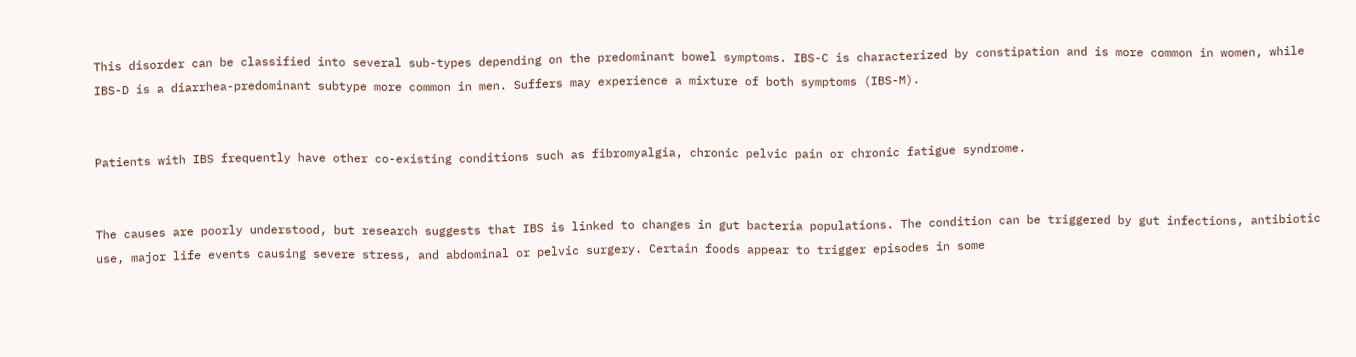This disorder can be classified into several sub-types depending on the predominant bowel symptoms. IBS-C is characterized by constipation and is more common in women, while IBS-D is a diarrhea-predominant subtype more common in men. Suffers may experience a mixture of both symptoms (IBS-M).


Patients with IBS frequently have other co-existing conditions such as fibromyalgia, chronic pelvic pain or chronic fatigue syndrome.


The causes are poorly understood, but research suggests that IBS is linked to changes in gut bacteria populations. The condition can be triggered by gut infections, antibiotic use, major life events causing severe stress, and abdominal or pelvic surgery. Certain foods appear to trigger episodes in some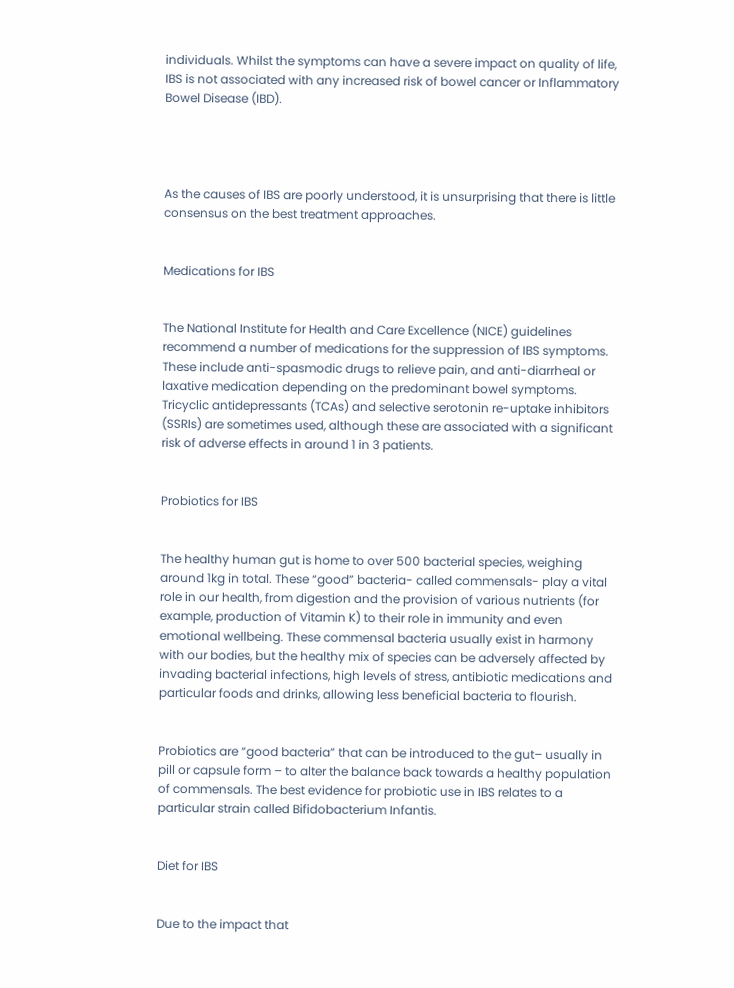individuals. Whilst the symptoms can have a severe impact on quality of life, IBS is not associated with any increased risk of bowel cancer or Inflammatory Bowel Disease (IBD).




As the causes of IBS are poorly understood, it is unsurprising that there is little consensus on the best treatment approaches.


Medications for IBS


The National Institute for Health and Care Excellence (NICE) guidelines recommend a number of medications for the suppression of IBS symptoms. These include anti-spasmodic drugs to relieve pain, and anti-diarrheal or laxative medication depending on the predominant bowel symptoms.  Tricyclic antidepressants (TCAs) and selective serotonin re-uptake inhibitors (SSRIs) are sometimes used, although these are associated with a significant risk of adverse effects in around 1 in 3 patients.


Probiotics for IBS


The healthy human gut is home to over 500 bacterial species, weighing around 1kg in total. These “good” bacteria- called commensals- play a vital role in our health, from digestion and the provision of various nutrients (for example, production of Vitamin K) to their role in immunity and even emotional wellbeing. These commensal bacteria usually exist in harmony with our bodies, but the healthy mix of species can be adversely affected by invading bacterial infections, high levels of stress, antibiotic medications and particular foods and drinks, allowing less beneficial bacteria to flourish.


Probiotics are “good bacteria” that can be introduced to the gut– usually in pill or capsule form – to alter the balance back towards a healthy population of commensals. The best evidence for probiotic use in IBS relates to a particular strain called Bifidobacterium Infantis.


Diet for IBS


Due to the impact that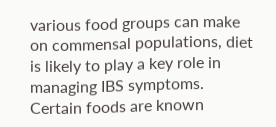various food groups can make on commensal populations, diet is likely to play a key role in managing IBS symptoms. Certain foods are known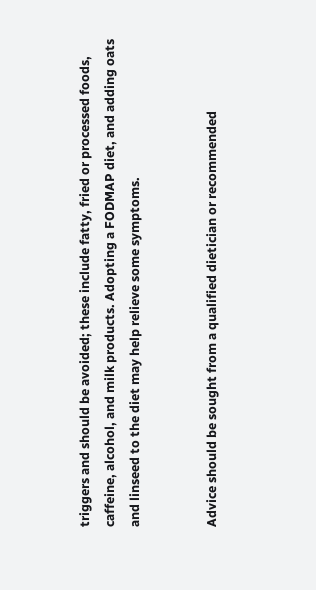triggers and should be avoided; these include fatty, fried or processed foods, caffeine, alcohol, and milk products. Adopting a FODMAP diet, and adding oats and linseed to the diet may help relieve some symptoms.


Advice should be sought from a qualified dietician or recommended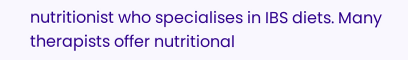nutritionist who specialises in IBS diets. Many therapists offer nutritional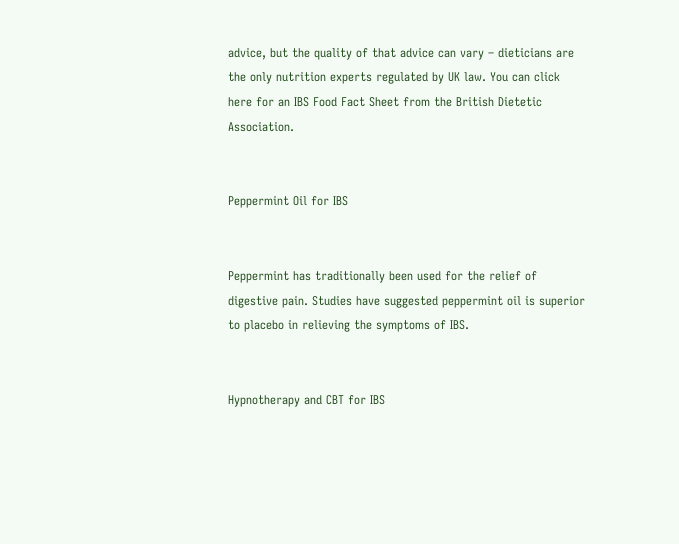advice, but the quality of that advice can vary – dieticians are the only nutrition experts regulated by UK law. You can click here for an IBS Food Fact Sheet from the British Dietetic Association.


Peppermint Oil for IBS


Peppermint has traditionally been used for the relief of digestive pain. Studies have suggested peppermint oil is superior to placebo in relieving the symptoms of IBS.


Hypnotherapy and CBT for IBS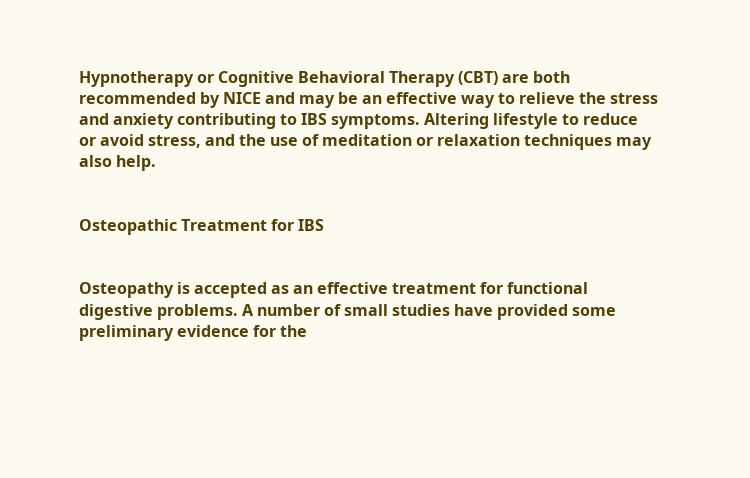Hypnotherapy or Cognitive Behavioral Therapy (CBT) are both recommended by NICE and may be an effective way to relieve the stress and anxiety contributing to IBS symptoms. Altering lifestyle to reduce or avoid stress, and the use of meditation or relaxation techniques may also help.


Osteopathic Treatment for IBS


Osteopathy is accepted as an effective treatment for functional digestive problems. A number of small studies have provided some preliminary evidence for the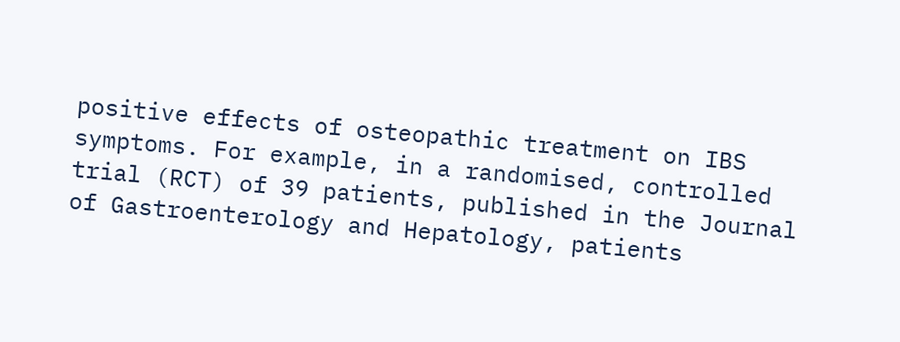positive effects of osteopathic treatment on IBS symptoms. For example, in a randomised, controlled trial (RCT) of 39 patients, published in the Journal of Gastroenterology and Hepatology, patients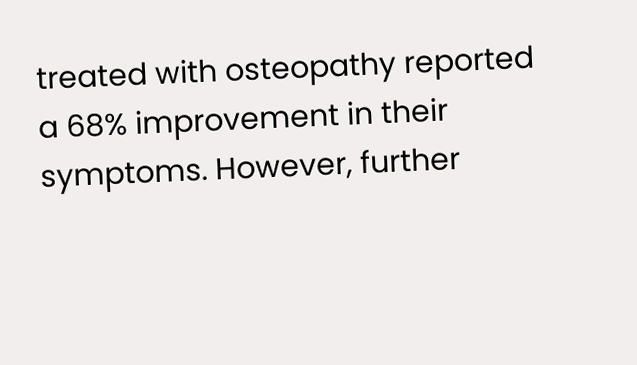treated with osteopathy reported a 68% improvement in their symptoms. However, further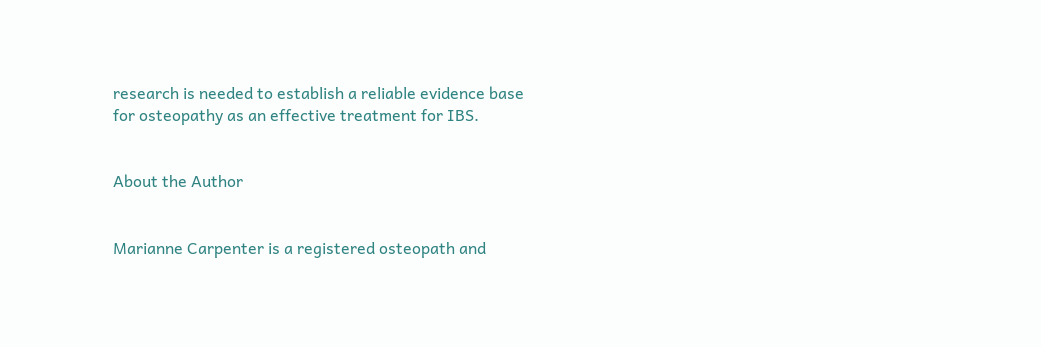research is needed to establish a reliable evidence base for osteopathy as an effective treatment for IBS.


About the Author


Marianne Carpenter is a registered osteopath and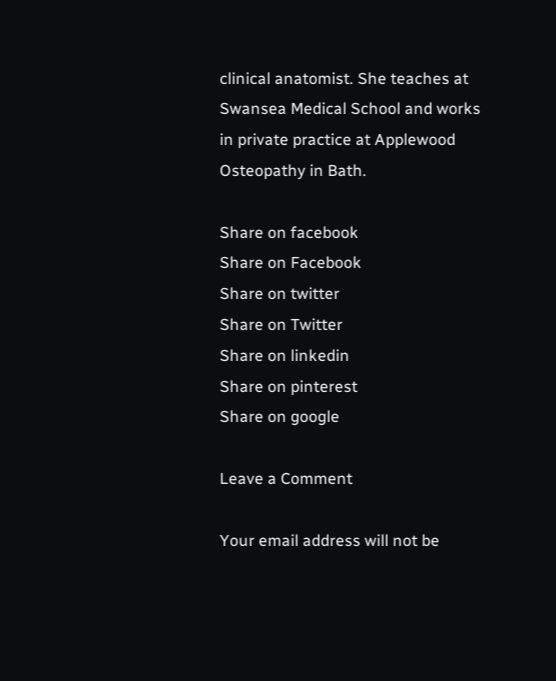clinical anatomist. She teaches at Swansea Medical School and works in private practice at Applewood Osteopathy in Bath.

Share on facebook
Share on Facebook
Share on twitter
Share on Twitter
Share on linkedin
Share on pinterest
Share on google

Leave a Comment

Your email address will not be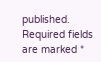published. Required fields are marked *